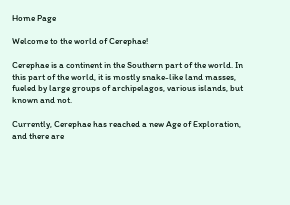Home Page

Welcome to the world of Cerephae!

Cerephae is a continent in the Southern part of the world. In this part of the world, it is mostly snake-like land masses, fueled by large groups of archipelagos, various islands, but known and not.

Currently, Cerephae has reached a new Age of Exploration, and there are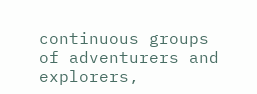continuous groups of adventurers and explorers,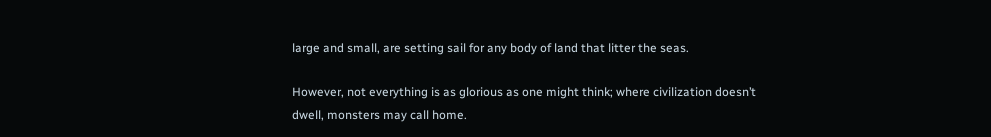large and small, are setting sail for any body of land that litter the seas.

However, not everything is as glorious as one might think; where civilization doesn’t dwell, monsters may call home.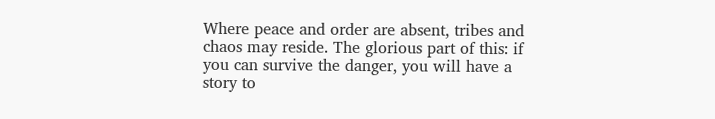Where peace and order are absent, tribes and chaos may reside. The glorious part of this: if you can survive the danger, you will have a story to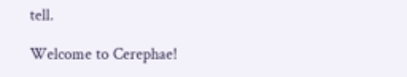tell.

Welcome to Cerephae!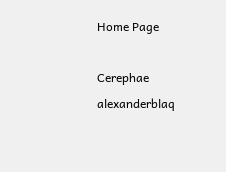Home Page

Cerephae alexanderblaq